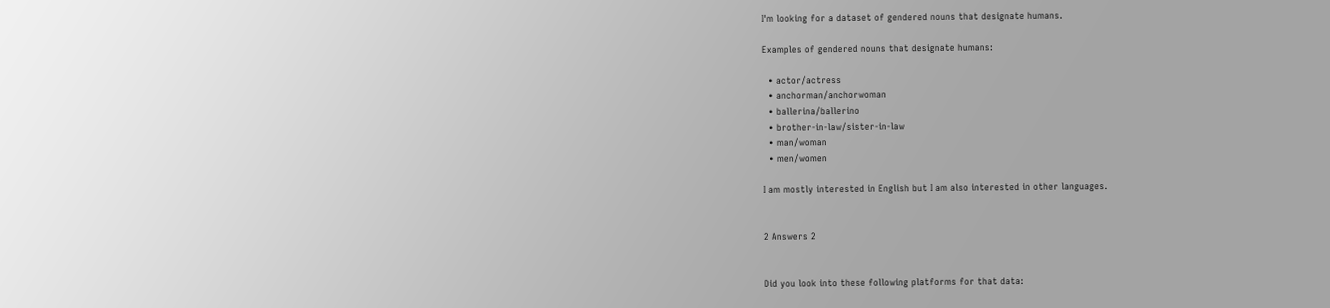I'm looking for a dataset of gendered nouns that designate humans.

Examples of gendered nouns that designate humans:

  • actor/actress
  • anchorman/anchorwoman
  • ballerina/ballerino
  • brother-in-law/sister-in-law
  • man/woman
  • men/women

I am mostly interested in English but I am also interested in other languages.


2 Answers 2


Did you look into these following platforms for that data: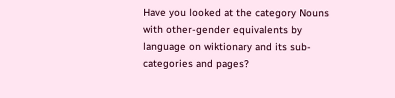Have you looked at the category Nouns with other-gender equivalents by language on wiktionary and its sub-categories and pages?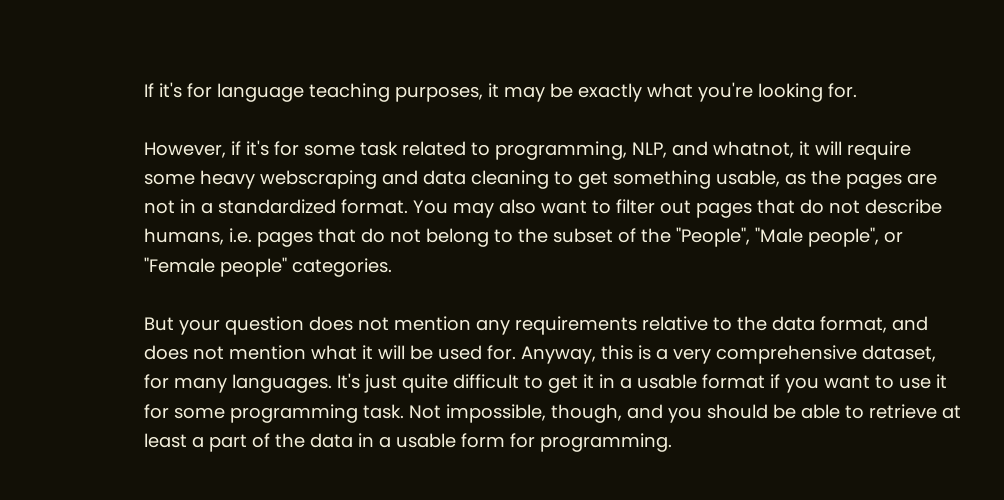If it's for language teaching purposes, it may be exactly what you're looking for.

However, if it's for some task related to programming, NLP, and whatnot, it will require some heavy webscraping and data cleaning to get something usable, as the pages are not in a standardized format. You may also want to filter out pages that do not describe humans, i.e. pages that do not belong to the subset of the "People", "Male people", or "Female people" categories.

But your question does not mention any requirements relative to the data format, and does not mention what it will be used for. Anyway, this is a very comprehensive dataset, for many languages. It's just quite difficult to get it in a usable format if you want to use it for some programming task. Not impossible, though, and you should be able to retrieve at least a part of the data in a usable form for programming.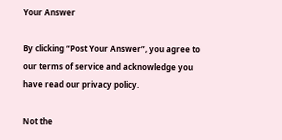Your Answer

By clicking “Post Your Answer”, you agree to our terms of service and acknowledge you have read our privacy policy.

Not the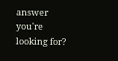answer you're looking for?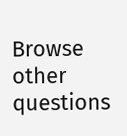Browse other questions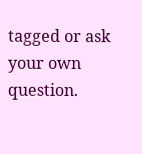tagged or ask your own question.